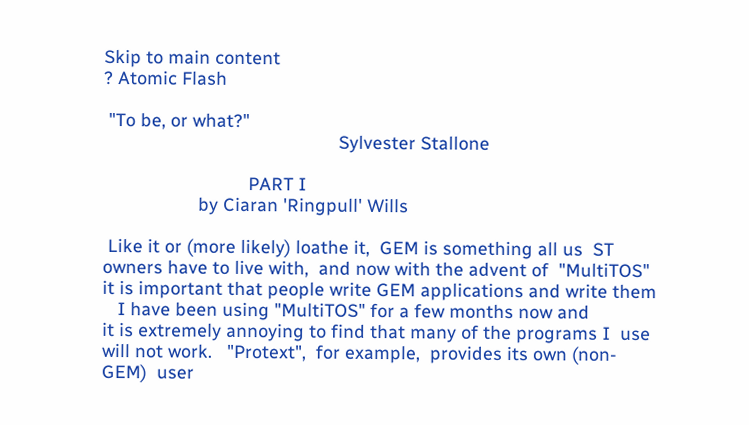Skip to main content
? Atomic Flash

 "To be, or what?"
                                               Sylvester Stallone

                             PART I
                   by Ciaran 'Ringpull' Wills

 Like it or (more likely) loathe it,  GEM is something all us  ST
owners have to live with,  and now with the advent of  "MultiTOS"
it is important that people write GEM applications and write them
   I have been using "MultiTOS" for a few months now and
it is extremely annoying to find that many of the programs I  use
will not work.   "Protext",  for example,  provides its own (non-
GEM)  user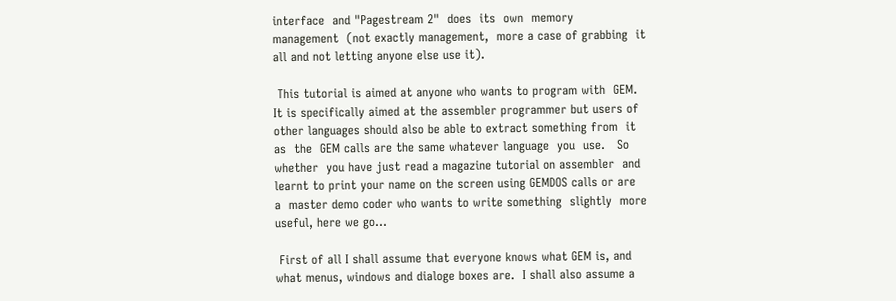interface  and "Pagestream 2"  does  its  own  memory
management  (not exactly management,  more a case of grabbing  it
all and not letting anyone else use it).

 This tutorial is aimed at anyone who wants to program with  GEM.
It is specifically aimed at the assembler programmer but users of
other languages should also be able to extract something from  it
as  the  GEM calls are the same whatever language  you  use.   So
whether  you have just read a magazine tutorial on assembler  and
learnt to print your name on the screen using GEMDOS calls or are
a  master demo coder who wants to write something  slightly  more
useful, here we go...

 First of all I shall assume that everyone knows what GEM is, and
what menus, windows and dialoge boxes are.  I shall also assume a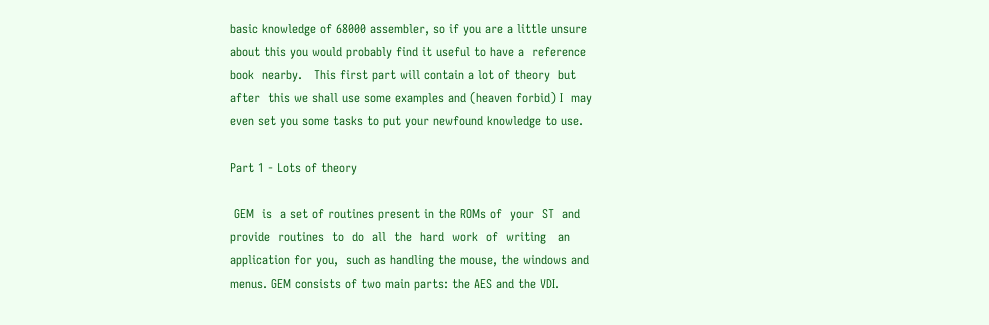basic knowledge of 68000 assembler, so if you are a little unsure
about this you would probably find it useful to have a  reference
book  nearby.   This first part will contain a lot of theory  but
after  this we shall use some examples and (heaven forbid) I  may
even set you some tasks to put your newfound knowledge to use.

Part 1 - Lots of theory

 GEM  is  a set of routines present in the ROMs of  your  ST  and
provide  routines  to  do  all  the  hard  work  of  writing   an
application for you,  such as handling the mouse, the windows and
menus. GEM consists of two main parts: the AES and the VDI.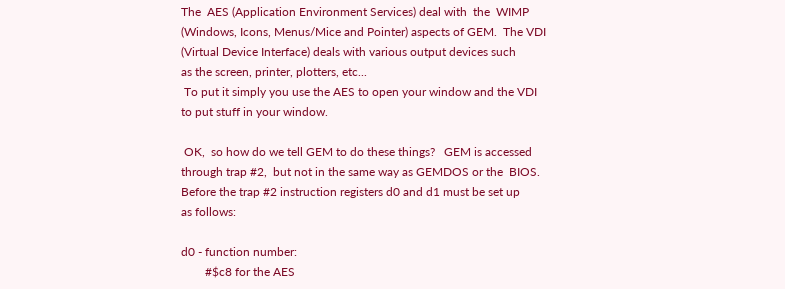The  AES (Application Environment Services) deal with  the  WIMP
(Windows, Icons, Menus/Mice and Pointer) aspects of GEM.  The VDI
(Virtual Device Interface) deals with various output devices such
as the screen, printer, plotters, etc...
 To put it simply you use the AES to open your window and the VDI
to put stuff in your window.

 OK,  so how do we tell GEM to do these things?   GEM is accessed
through trap #2,  but not in the same way as GEMDOS or the  BIOS.
Before the trap #2 instruction registers d0 and d1 must be set up
as follows:

d0 - function number:
        #$c8 for the AES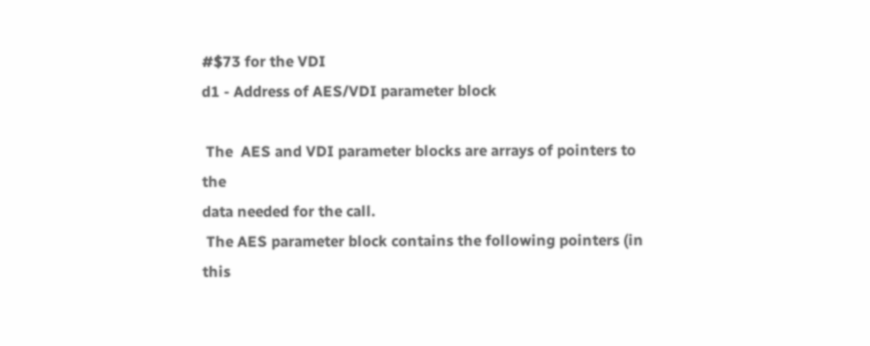#$73 for the VDI
d1 - Address of AES/VDI parameter block

 The  AES and VDI parameter blocks are arrays of pointers to  the
data needed for the call.
 The AES parameter block contains the following pointers (in this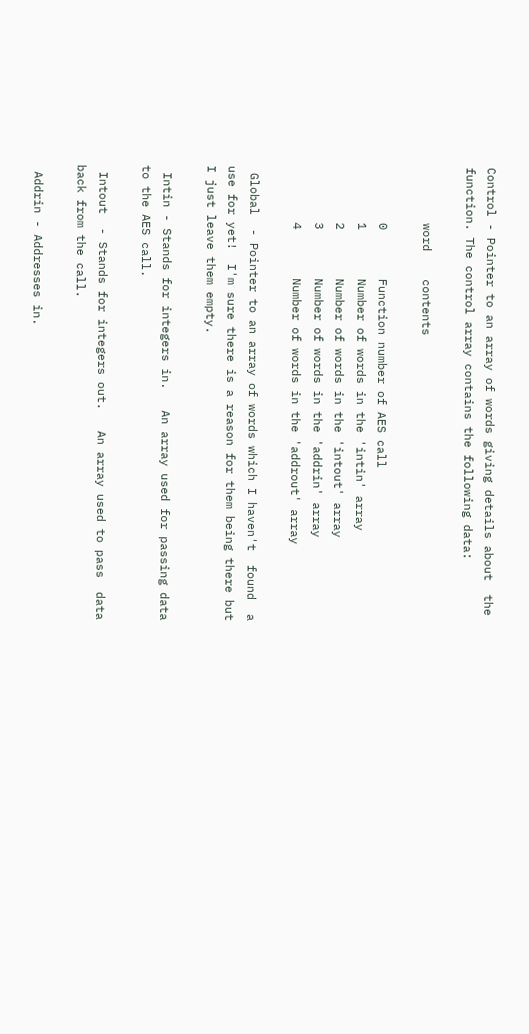Control - Pointer to an array of words giving details about  the
function. The control array contains the following data:

        word    contents

        0       Function number of AES call
        1       Number of words in the 'intin' array
        2       Number of words in the 'intout' array
        3       Number of words in the 'addrin' array
        4       Number of words in the 'addrout' array

 Global  - Pointer to an array of words which I haven't  found  a
use for yet!  I'm sure there is a reason for them being there but
I just leave them empty.

 Intin - Stands for integers in.   An array used for passing data
to the AES call.

 Intout  - Stands for integers out.   An array used to pass  data
back from the call.

 Addrin - Addresses in.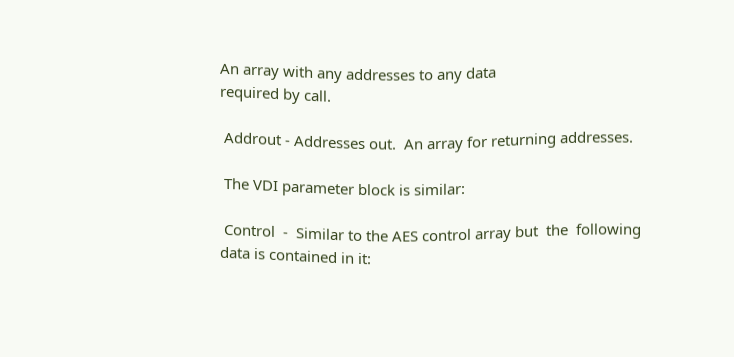An array with any addresses to any data
required by call.

 Addrout - Addresses out.  An array for returning addresses.

 The VDI parameter block is similar:

 Control  -  Similar to the AES control array but  the  following
data is contained in it: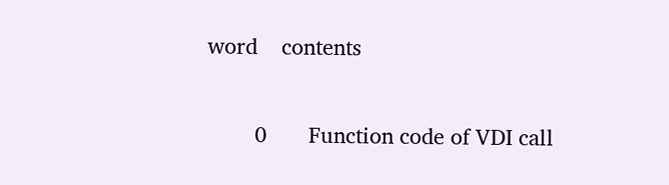word    contents

        0       Function code of VDI call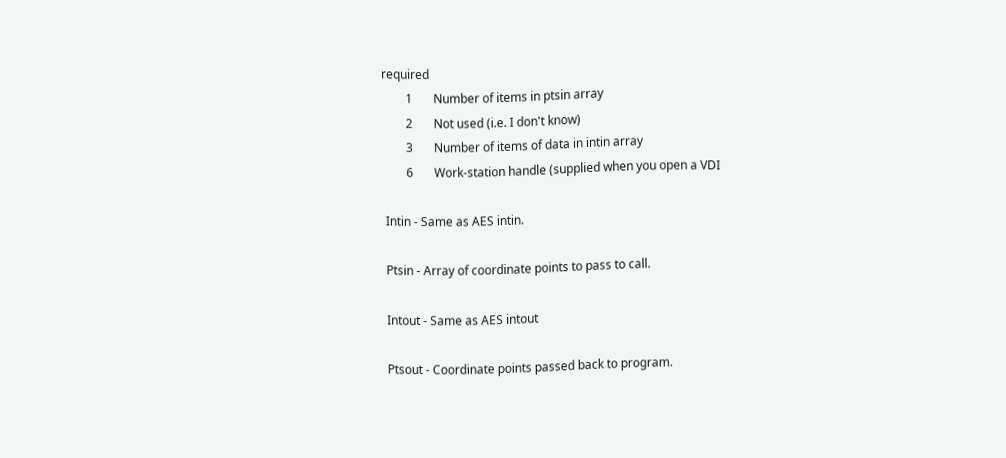required
        1       Number of items in ptsin array
        2       Not used (i.e. I don't know)
        3       Number of items of data in intin array
        6       Work-station handle (supplied when you open a VDI

 Intin - Same as AES intin.

 Ptsin - Array of coordinate points to pass to call.

 Intout - Same as AES intout

 Ptsout - Coordinate points passed back to program.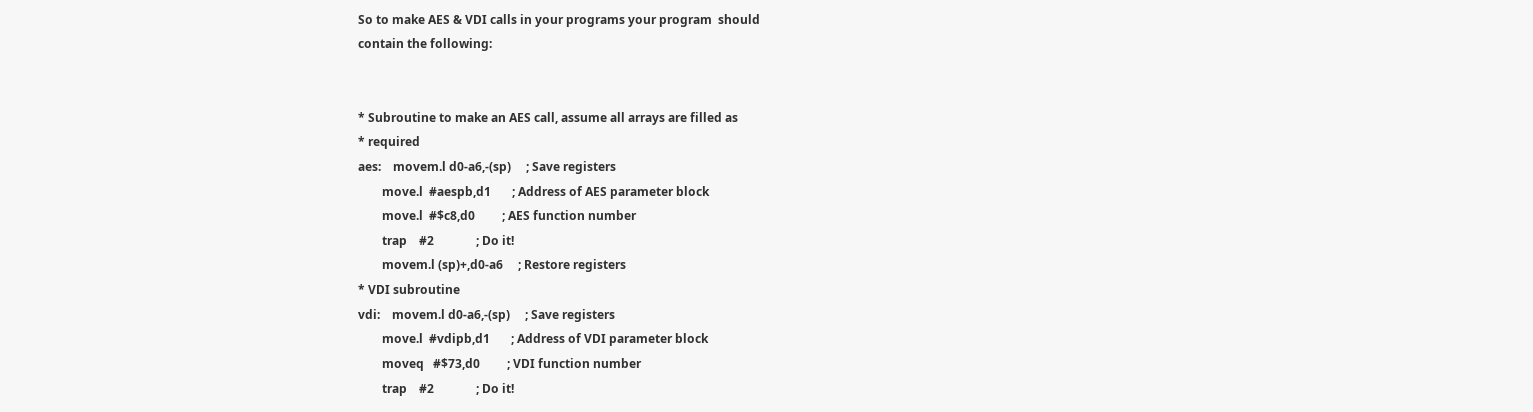So to make AES & VDI calls in your programs your program  should
contain the following:


* Subroutine to make an AES call, assume all arrays are filled as
* required
aes:    movem.l d0-a6,-(sp)     ; Save registers
        move.l  #aespb,d1       ; Address of AES parameter block
        move.l  #$c8,d0         ; AES function number
        trap    #2              ; Do it!
        movem.l (sp)+,d0-a6     ; Restore registers
* VDI subroutine
vdi:    movem.l d0-a6,-(sp)     ; Save registers
        move.l  #vdipb,d1       ; Address of VDI parameter block
        moveq   #$73,d0         ; VDI function number
        trap    #2              ; Do it!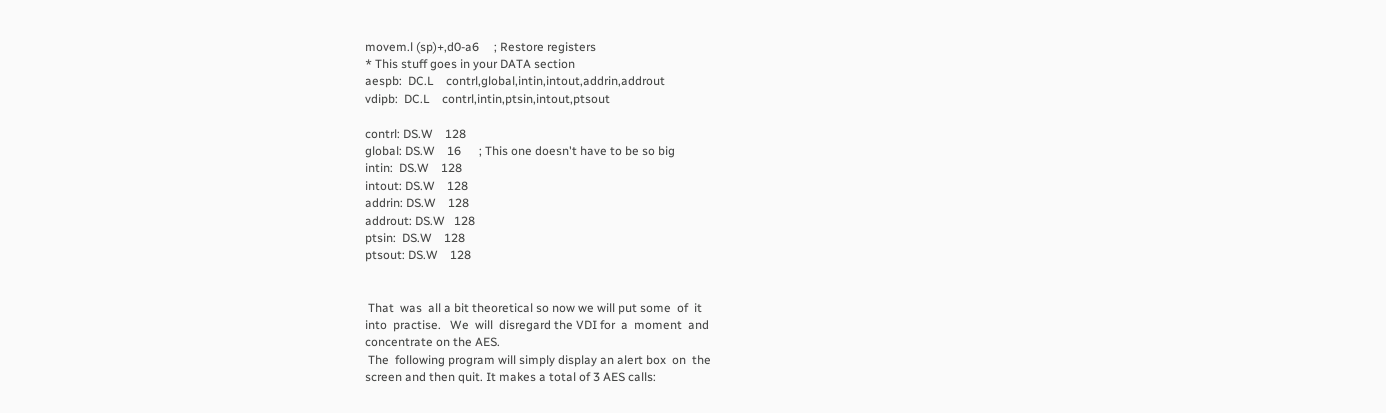movem.l (sp)+,d0-a6     ; Restore registers
* This stuff goes in your DATA section
aespb:  DC.L    contrl,global,intin,intout,addrin,addrout
vdipb:  DC.L    contrl,intin,ptsin,intout,ptsout

contrl: DS.W    128
global: DS.W    16      ; This one doesn't have to be so big
intin:  DS.W    128
intout: DS.W    128
addrin: DS.W    128
addrout: DS.W   128
ptsin:  DS.W    128
ptsout: DS.W    128


 That  was  all a bit theoretical so now we will put some  of  it
into  practise.   We  will  disregard the VDI for  a  moment  and
concentrate on the AES.
 The  following program will simply display an alert box  on  the
screen and then quit. It makes a total of 3 AES calls: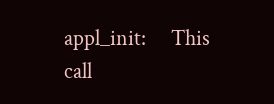appl_init:     This  call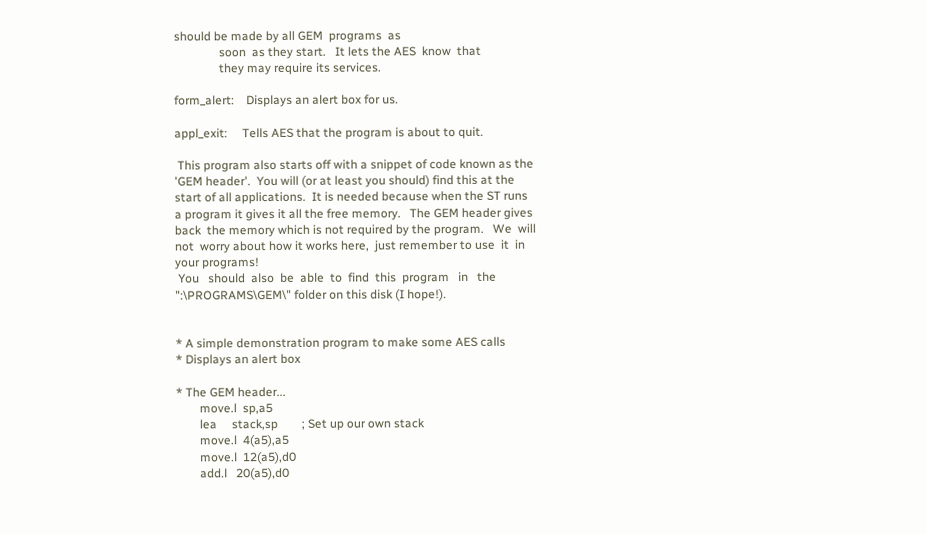should be made by all GEM  programs  as
               soon  as they start.   It lets the AES  know  that
               they may require its services.

form_alert:    Displays an alert box for us.

appl_exit:     Tells AES that the program is about to quit.

 This program also starts off with a snippet of code known as the
'GEM header'.  You will (or at least you should) find this at the
start of all applications.  It is needed because when the ST runs
a program it gives it all the free memory.   The GEM header gives
back  the memory which is not required by the program.   We  will
not  worry about how it works here,  just remember to use  it  in
your programs!
 You   should  also  be  able  to  find  this  program   in   the
":\PROGRAMS\GEM\" folder on this disk (I hope!).


* A simple demonstration program to make some AES calls
* Displays an alert box

* The GEM header...
        move.l  sp,a5
        lea     stack,sp        ; Set up our own stack
        move.l  4(a5),a5
        move.l  12(a5),d0
        add.l   20(a5),d0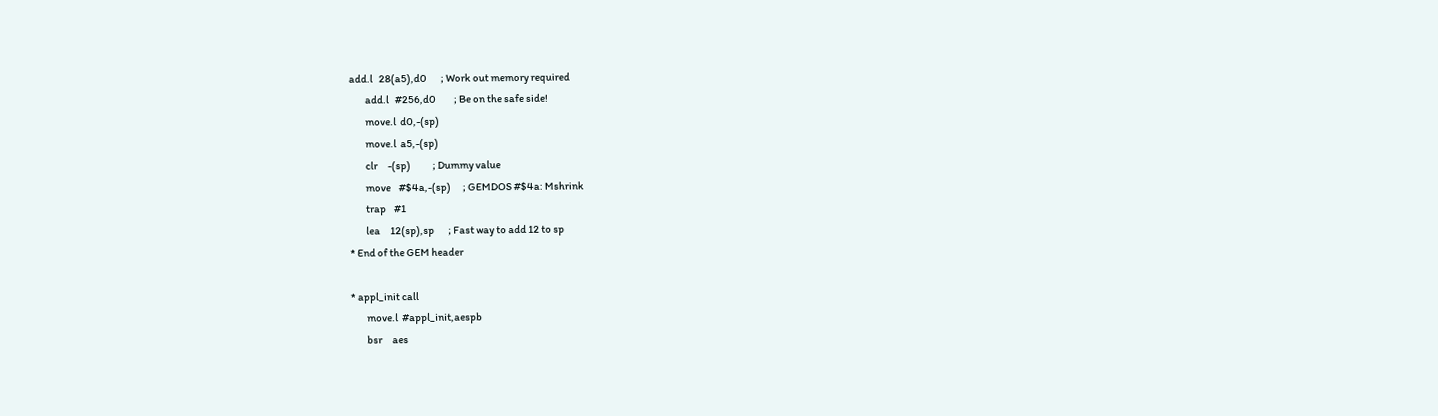add.l   28(a5),d0       ; Work out memory required
        add.l   #256,d0         ; Be on the safe side!
        move.l  d0,-(sp)
        move.l  a5,-(sp)
        clr     -(sp)           ; Dummy value
        move    #$4a,-(sp)      ; GEMDOS #$4a: Mshrink
        trap    #1
        lea     12(sp),sp       ; Fast way to add 12 to sp
* End of the GEM header

* appl_init call
        move.l  #appl_init,aespb
        bsr     aes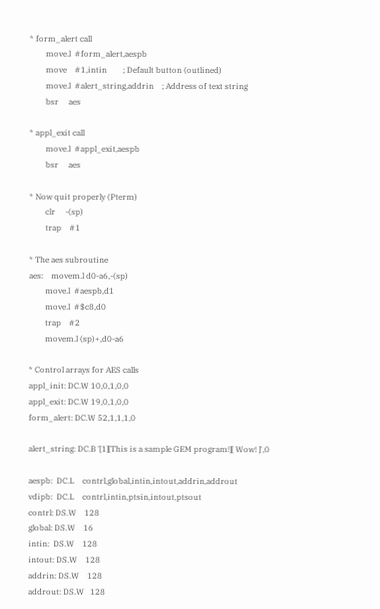* form_alert call
        move.l  #form_alert,aespb
        move    #1,intin        ; Default button (outlined)
        move.l  #alert_string,addrin    ; Address of text string
        bsr     aes

* appl_exit call
        move.l  #appl_exit,aespb
        bsr     aes

* Now quit properly (Pterm)
        clr     -(sp)
        trap    #1

* The aes subroutine
aes:    movem.l d0-a6,-(sp)
        move.l  #aespb,d1
        move.l  #$c8,d0
        trap    #2
        movem.l (sp)+,d0-a6

* Control arrays for AES calls
appl_init: DC.W 10,0,1,0,0
appl_exit: DC.W 19,0,1,0,0
form_alert: DC.W 52,1,1,1,0

alert_string: DC.B '[1][This is a sample GEM program!][ Wow! ]',0

aespb:  DC.L    contrl,global,intin,intout,addrin,addrout
vdipb:  DC.L    contrl,intin,ptsin,intout,ptsout
contrl: DS.W    128
global: DS.W    16
intin:  DS.W    128
intout: DS.W    128
addrin: DS.W    128
addrout: DS.W   128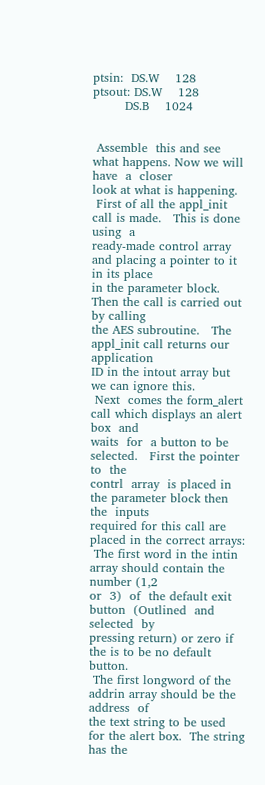ptsin:  DS.W    128
ptsout: DS.W    128
        DS.B    1024


 Assemble  this and see what happens. Now we will have  a  closer
look at what is happening.
 First of all the appl_init call is made.   This is done using  a
ready-made control array and placing a pointer to it in its place
in the parameter block.   Then the call is carried out by calling
the AES subroutine.   The appl_init call returns our  application
ID in the intout array but we can ignore this.
 Next  comes the form_alert call which displays an alert box  and
waits  for  a button to be selected.   First the pointer  to  the
contrl  array  is placed in the parameter block then  the  inputs
required for this call are placed in the correct arrays:
 The first word in the intin array should contain the number (1,2
or  3)  of  the default exit button  (Outlined  and  selected  by
pressing return) or zero if the is to be no default button.
 The first longword of the addrin array should be the address  of
the text string to be used for the alert box.  The string has the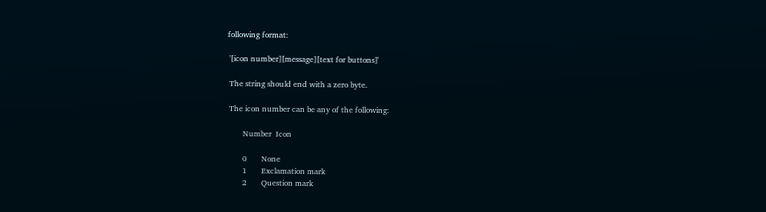following format:

 '[icon number][message][text for buttons]'

 The string should end with a zero byte.

 The icon number can be any of the following:

        Number  Icon

        0       None
        1       Exclamation mark
        2       Question mark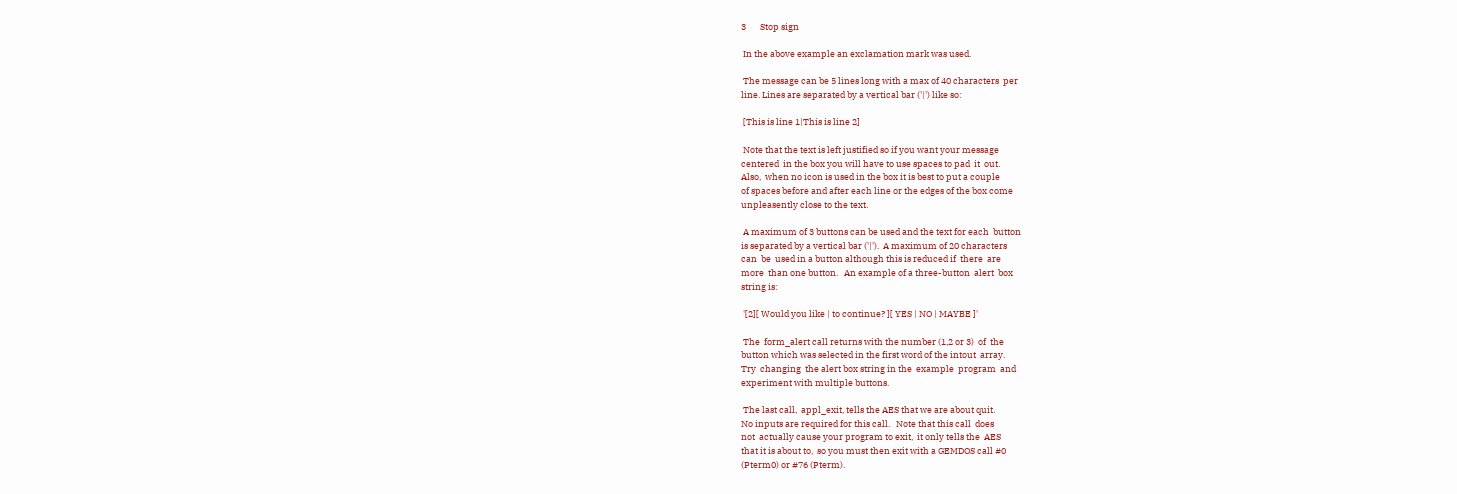3       Stop sign

 In the above example an exclamation mark was used.

 The message can be 5 lines long with a max of 40 characters  per
line. Lines are separated by a vertical bar ('|') like so:

 [This is line 1|This is line 2]

 Note that the text is left justified so if you want your message
centered  in the box you will have to use spaces to pad  it  out.
Also,  when no icon is used in the box it is best to put a couple
of spaces before and after each line or the edges of the box come
unpleasently close to the text.

 A maximum of 3 buttons can be used and the text for each  button
is separated by a vertical bar ('|').  A maximum of 20 characters
can  be  used in a button although this is reduced if  there  are
more  than one button.   An example of a three-button  alert  box
string is:

 '[2][ Would you like | to continue? ][ YES | NO | MAYBE ]'

 The  form_alert call returns with the number (1,2 or 3)  of  the
button which was selected in the first word of the intout  array.
Try  changing  the alert box string in the  example  program  and
experiment with multiple buttons.

 The last call,  appl_exit, tells the AES that we are about quit.
No inputs are required for this call.   Note that this call  does
not  actually cause your program to exit,  it only tells the  AES
that it is about to,  so you must then exit with a GEMDOS call #0
(Pterm0) or #76 (Pterm).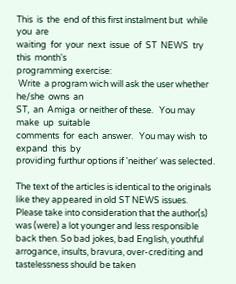This  is  the  end of this first instalment but  while  you  are
waiting  for  your  next  issue  of  ST  NEWS  try  this  month's
programming exercise:
 Write  a program wich will ask the user whether he/she  owns  an
ST,  an  Amiga  or neither of these.   You may make  up  suitable
comments  for  each  answer.   You may wish  to  expand  this  by
providing furthur options if 'neither' was selected.

The text of the articles is identical to the originals like they appeared in old ST NEWS issues. Please take into consideration that the author(s) was (were) a lot younger and less responsible back then. So bad jokes, bad English, youthful arrogance, insults, bravura, over-crediting and tastelessness should be taken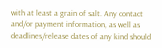with at least a grain of salt. Any contact and/or payment information, as well as deadlines/release dates of any kind should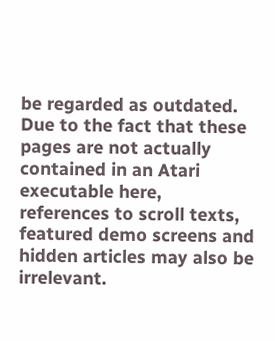be regarded as outdated. Due to the fact that these pages are not actually contained in an Atari executable here, references to scroll texts, featured demo screens and hidden articles may also be irrelevant.